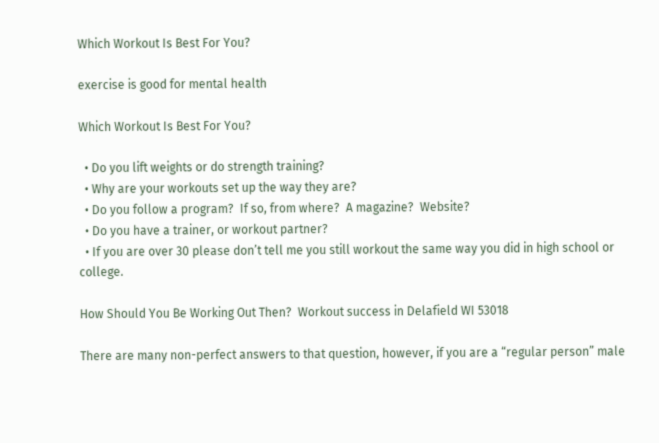Which Workout Is Best For You?

exercise is good for mental health

Which Workout Is Best For You?

  • Do you lift weights or do strength training?
  • Why are your workouts set up the way they are?
  • Do you follow a program?  If so, from where?  A magazine?  Website?
  • Do you have a trainer, or workout partner?
  • If you are over 30 please don’t tell me you still workout the same way you did in high school or college.

How Should You Be Working Out Then?  Workout success in Delafield WI 53018

There are many non-perfect answers to that question, however, if you are a “regular person” male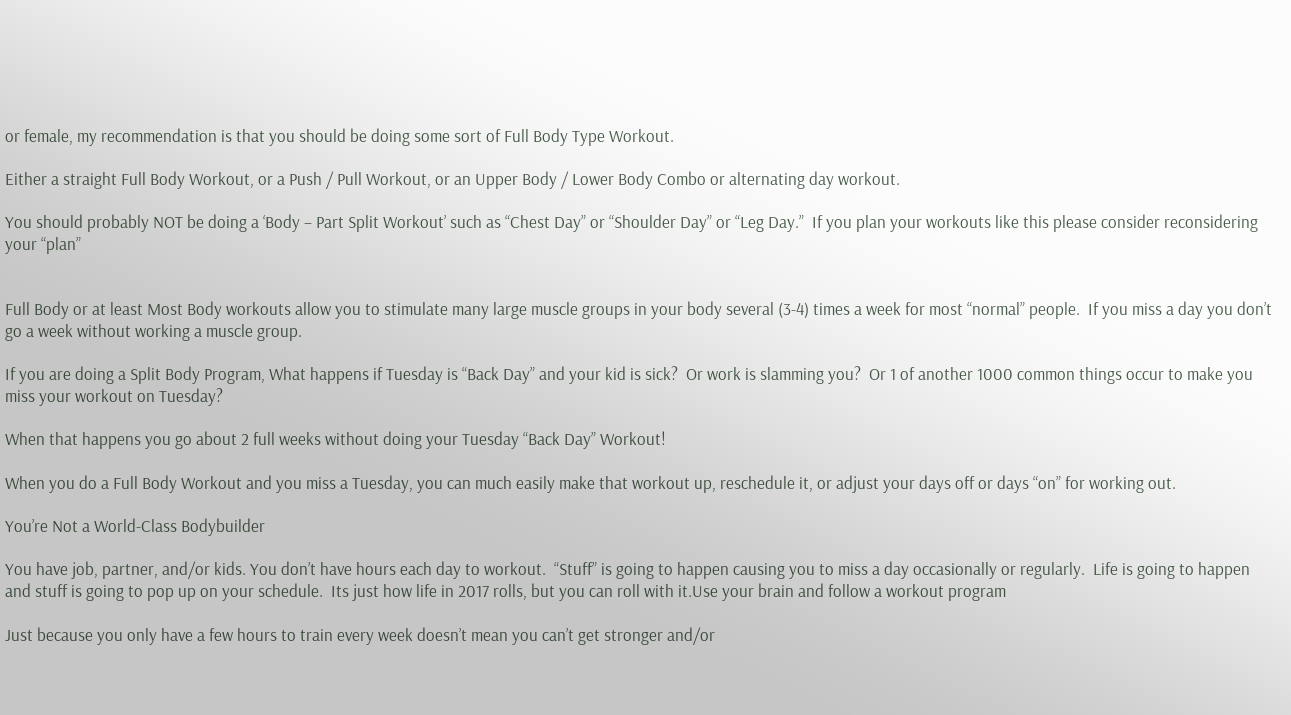or female, my recommendation is that you should be doing some sort of Full Body Type Workout.

Either a straight Full Body Workout, or a Push / Pull Workout, or an Upper Body / Lower Body Combo or alternating day workout.

You should probably NOT be doing a ‘Body – Part Split Workout’ such as “Chest Day” or “Shoulder Day” or “Leg Day.”  If you plan your workouts like this please consider reconsidering your “plan”


Full Body or at least Most Body workouts allow you to stimulate many large muscle groups in your body several (3-4) times a week for most “normal” people.  If you miss a day you don’t go a week without working a muscle group.

If you are doing a Split Body Program, What happens if Tuesday is “Back Day” and your kid is sick?  Or work is slamming you?  Or 1 of another 1000 common things occur to make you miss your workout on Tuesday?

When that happens you go about 2 full weeks without doing your Tuesday “Back Day” Workout!

When you do a Full Body Workout and you miss a Tuesday, you can much easily make that workout up, reschedule it, or adjust your days off or days “on” for working out.

You’re Not a World-Class Bodybuilder

You have job, partner, and/or kids. You don’t have hours each day to workout.  “Stuff” is going to happen causing you to miss a day occasionally or regularly.  Life is going to happen and stuff is going to pop up on your schedule.  Its just how life in 2017 rolls, but you can roll with it.Use your brain and follow a workout program

Just because you only have a few hours to train every week doesn’t mean you can’t get stronger and/or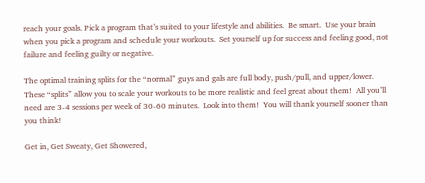reach your goals. Pick a program that’s suited to your lifestyle and abilities.  Be smart.  Use your brain when you pick a program and schedule your workouts.  Set yourself up for success and feeling good, not failure and feeling guilty or negative.

The optimal training splits for the “normal” guys and gals are full body, push/pull, and upper/lower. These “splits” allow you to scale your workouts to be more realistic and feel great about them!  All you’ll need are 3-4 sessions per week of 30-60 minutes.  Look into them!  You will thank yourself sooner than you think!

Get in, Get Sweaty, Get Showered,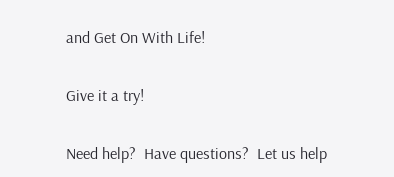and Get On With Life!

Give it a try!

Need help?  Have questions?  Let us help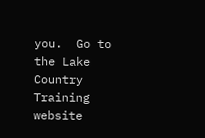you.  Go to the Lake Country Training website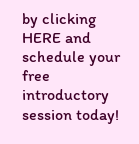by clicking HERE and schedule your free introductory session today!